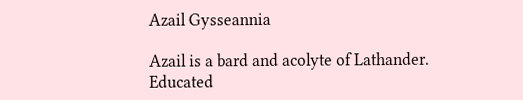Azail Gysseannia

Azail is a bard and acolyte of Lathander. Educated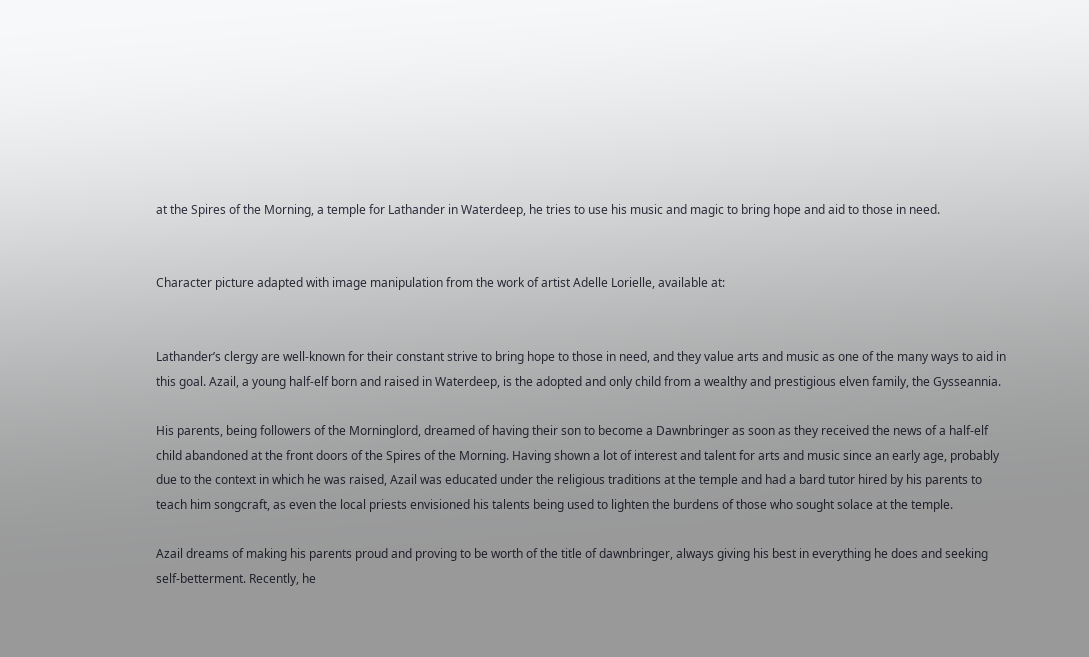at the Spires of the Morning, a temple for Lathander in Waterdeep, he tries to use his music and magic to bring hope and aid to those in need.


Character picture adapted with image manipulation from the work of artist Adelle Lorielle, available at:


Lathander’s clergy are well-known for their constant strive to bring hope to those in need, and they value arts and music as one of the many ways to aid in this goal. Azail, a young half-elf born and raised in Waterdeep, is the adopted and only child from a wealthy and prestigious elven family, the Gysseannia.

His parents, being followers of the Morninglord, dreamed of having their son to become a Dawnbringer as soon as they received the news of a half-elf child abandoned at the front doors of the Spires of the Morning. Having shown a lot of interest and talent for arts and music since an early age, probably due to the context in which he was raised, Azail was educated under the religious traditions at the temple and had a bard tutor hired by his parents to teach him songcraft, as even the local priests envisioned his talents being used to lighten the burdens of those who sought solace at the temple.

Azail dreams of making his parents proud and proving to be worth of the title of dawnbringer, always giving his best in everything he does and seeking self-betterment. Recently, he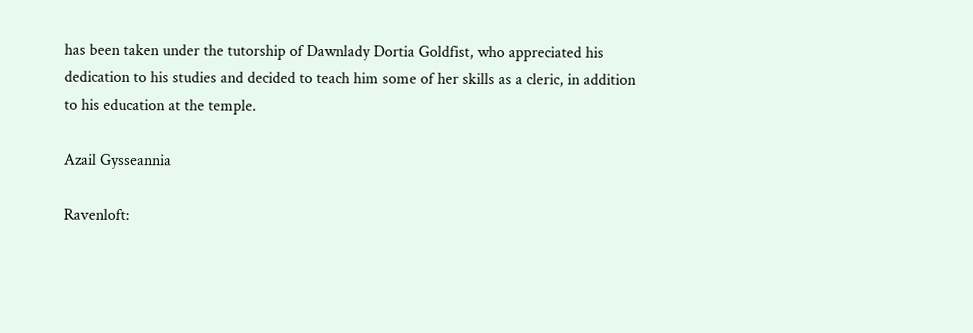has been taken under the tutorship of Dawnlady Dortia Goldfist, who appreciated his dedication to his studies and decided to teach him some of her skills as a cleric, in addition to his education at the temple.

Azail Gysseannia

Ravenloft: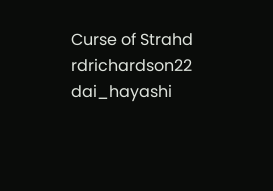Curse of Strahd rdrichardson22 dai_hayashi